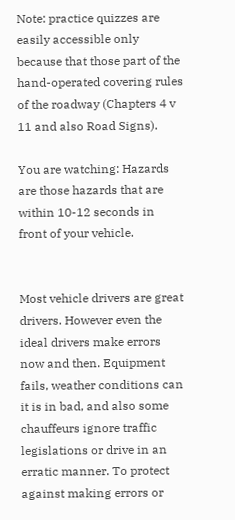Note: practice quizzes are easily accessible only because that those part of the hand-operated covering rules of the roadway (Chapters 4 v 11 and also Road Signs).

You are watching: Hazards are those hazards that are within 10-12 seconds in front of your vehicle.


Most vehicle drivers are great drivers. However even the ideal drivers make errors now and then. Equipment fails, weather conditions can it is in bad, and also some chauffeurs ignore traffic legislations or drive in an erratic manner. To protect against making errors or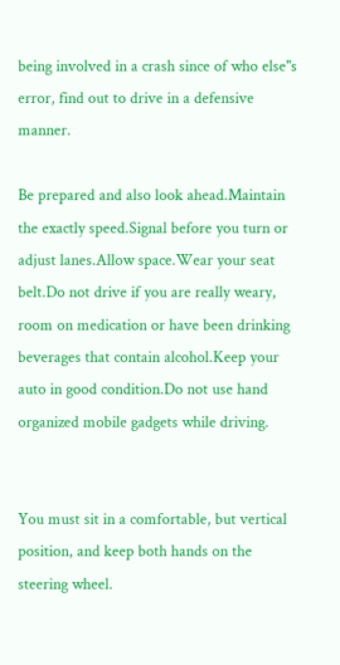being involved in a crash since of who else"s error, find out to drive in a defensive manner.

Be prepared and also look ahead.Maintain the exactly speed.Signal before you turn or adjust lanes.Allow space.Wear your seat belt.Do not drive if you are really weary, room on medication or have been drinking beverages that contain alcohol.Keep your auto in good condition.Do not use hand organized mobile gadgets while driving.


You must sit in a comfortable, but vertical position, and keep both hands on the steering wheel.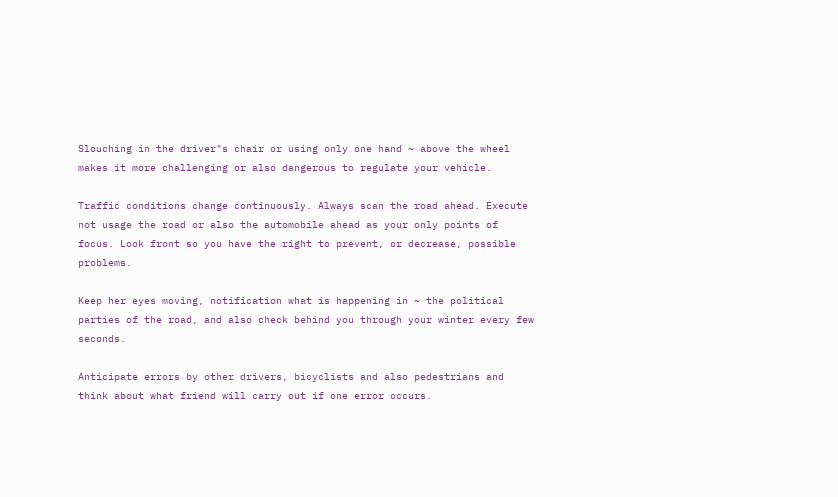Slouching in the driver"s chair or using only one hand ~ above the wheel makes it more challenging or also dangerous to regulate your vehicle.

Traffic conditions change continuously. Always scan the road ahead. Execute not usage the road or also the automobile ahead as your only points of focus. Look front so you have the right to prevent, or decrease, possible problems.

Keep her eyes moving, notification what is happening in ~ the political parties of the road, and also check behind you through your winter every few seconds.

Anticipate errors by other drivers, bicyclists and also pedestrians and think about what friend will carry out if one error occurs.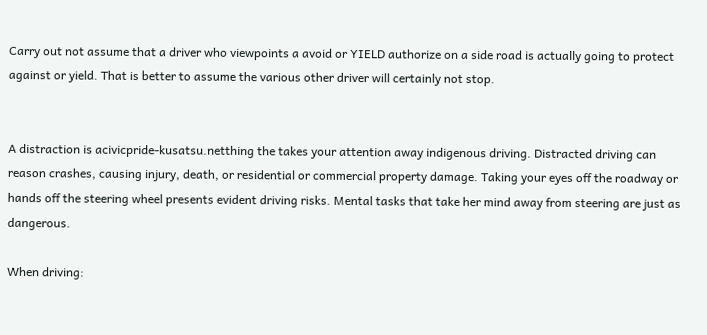Carry out not assume that a driver who viewpoints a avoid or YIELD authorize on a side road is actually going to protect against or yield. That is better to assume the various other driver will certainly not stop.


A distraction is acivicpride-kusatsu.netthing the takes your attention away indigenous driving. Distracted driving can reason crashes, causing injury, death, or residential or commercial property damage. Taking your eyes off the roadway or hands off the steering wheel presents evident driving risks. Mental tasks that take her mind away from steering are just as dangerous.

When driving: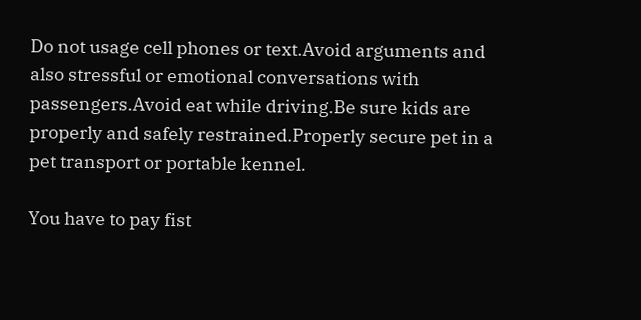Do not usage cell phones or text.Avoid arguments and also stressful or emotional conversations with passengers.Avoid eat while driving.Be sure kids are properly and safely restrained.Properly secure pet in a pet transport or portable kennel.

You have to pay fist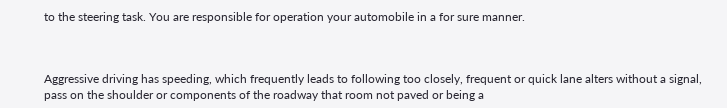to the steering task. You are responsible for operation your automobile in a for sure manner.



Aggressive driving has speeding, which frequently leads to following too closely, frequent or quick lane alters without a signal, pass on the shoulder or components of the roadway that room not paved or being a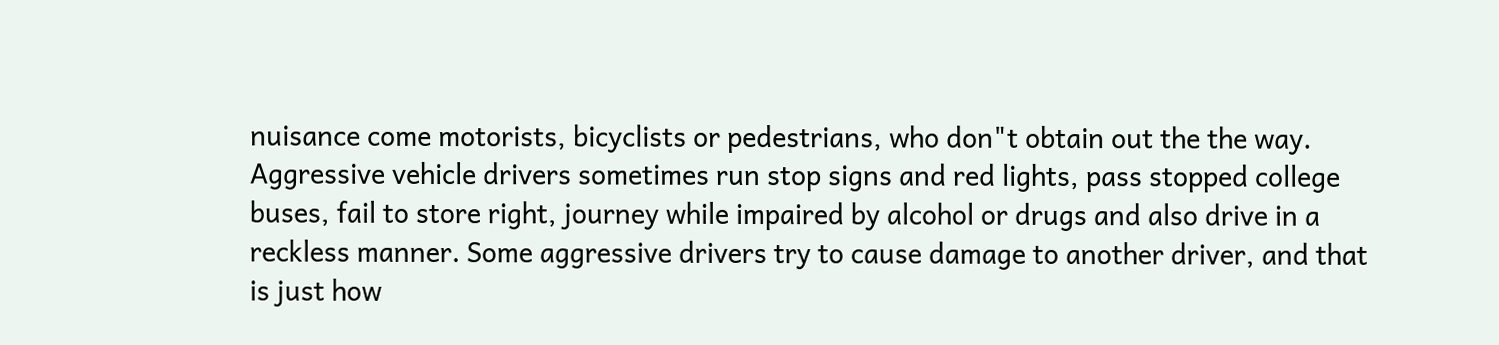nuisance come motorists, bicyclists or pedestrians, who don"t obtain out the the way. Aggressive vehicle drivers sometimes run stop signs and red lights, pass stopped college buses, fail to store right, journey while impaired by alcohol or drugs and also drive in a reckless manner. Some aggressive drivers try to cause damage to another driver, and that is just how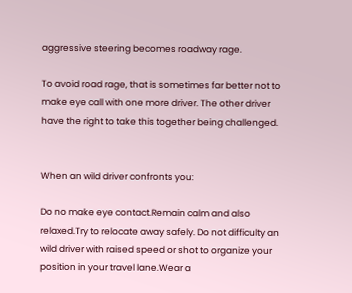aggressive steering becomes roadway rage.

To avoid road rage, that is sometimes far better not to make eye call with one more driver. The other driver have the right to take this together being challenged.


When an wild driver confronts you:

Do no make eye contact.Remain calm and also relaxed.Try to relocate away safely. Do not difficulty an wild driver with raised speed or shot to organize your position in your travel lane.Wear a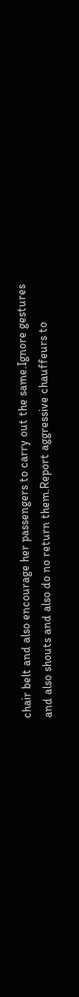chair belt and also encourage her passengers to carry out the same.Ignore gestures and also shouts and also do no return them.Report aggressive chauffeurs to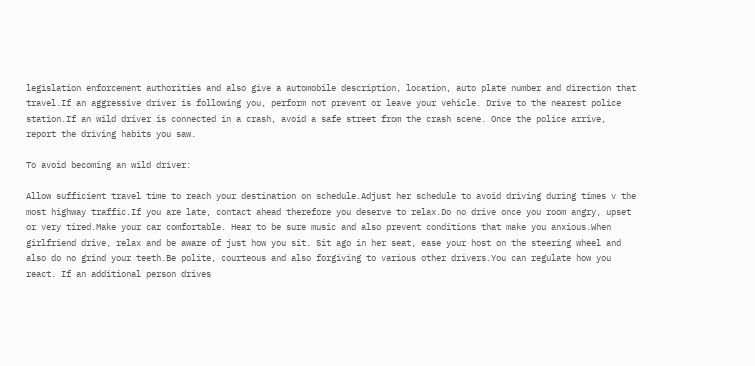legislation enforcement authorities and also give a automobile description, location, auto plate number and direction that travel.If an aggressive driver is following you, perform not prevent or leave your vehicle. Drive to the nearest police station.If an wild driver is connected in a crash, avoid a safe street from the crash scene. Once the police arrive, report the driving habits you saw.

To avoid becoming an wild driver:

Allow sufficient travel time to reach your destination on schedule.Adjust her schedule to avoid driving during times v the most highway traffic.If you are late, contact ahead therefore you deserve to relax.Do no drive once you room angry, upset or very tired.Make your car comfortable. Hear to be sure music and also prevent conditions that make you anxious.When girlfriend drive, relax and be aware of just how you sit. Sit ago in her seat, ease your host on the steering wheel and also do no grind your teeth.Be polite, courteous and also forgiving to various other drivers.You can regulate how you react. If an additional person drives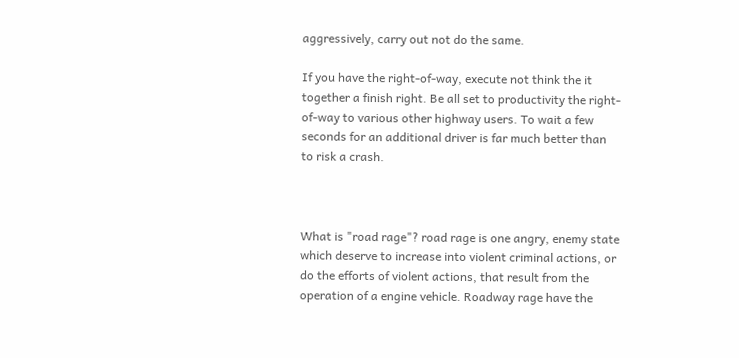aggressively, carry out not do the same.

If you have the right-of-way, execute not think the it together a finish right. Be all set to productivity the right-of-way to various other highway users. To wait a few seconds for an additional driver is far much better than to risk a crash.



What is "road rage"? road rage is one angry, enemy state which deserve to increase into violent criminal actions, or do the efforts of violent actions, that result from the operation of a engine vehicle. Roadway rage have the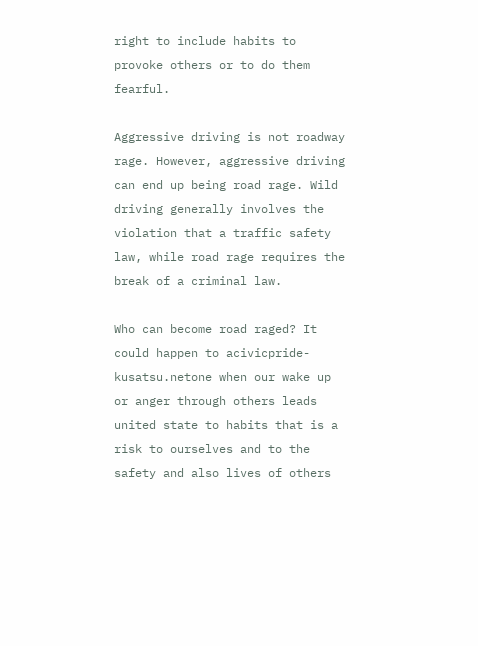right to include habits to provoke others or to do them fearful.

Aggressive driving is not roadway rage. However, aggressive driving can end up being road rage. Wild driving generally involves the violation that a traffic safety law, while road rage requires the break of a criminal law.

Who can become road raged? It could happen to acivicpride-kusatsu.netone when our wake up or anger through others leads united state to habits that is a risk to ourselves and to the safety and also lives of others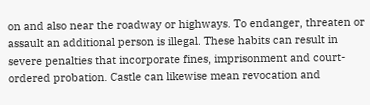on and also near the roadway or highways. To endanger, threaten or assault an additional person is illegal. These habits can result in severe penalties that incorporate fines, imprisonment and court-ordered probation. Castle can likewise mean revocation and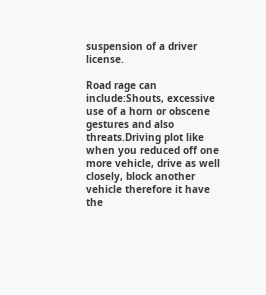suspension of a driver license.

Road rage can include:Shouts, excessive use of a horn or obscene gestures and also threats.Driving plot like when you reduced off one more vehicle, drive as well closely, block another vehicle therefore it have the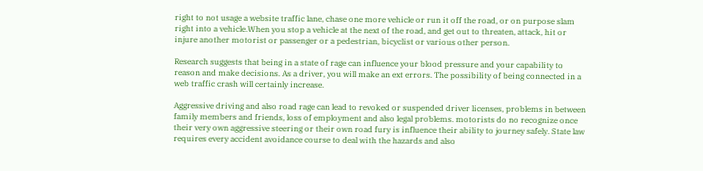right to not usage a website traffic lane, chase one more vehicle or run it off the road, or on purpose slam right into a vehicle.When you stop a vehicle at the next of the road, and get out to threaten, attack, hit or injure another motorist or passenger or a pedestrian, bicyclist or various other person.

Research suggests that being in a state of rage can influence your blood pressure and your capability to reason and make decisions. As a driver, you will make an ext errors. The possibility of being connected in a web traffic crash will certainly increase.

Aggressive driving and also road rage can lead to revoked or suspended driver licenses, problems in between family members and friends, loss of employment and also legal problems. motorists do no recognize once their very own aggressive steering or their own road fury is influence their ability to journey safely. State law requires every accident avoidance course to deal with the hazards and also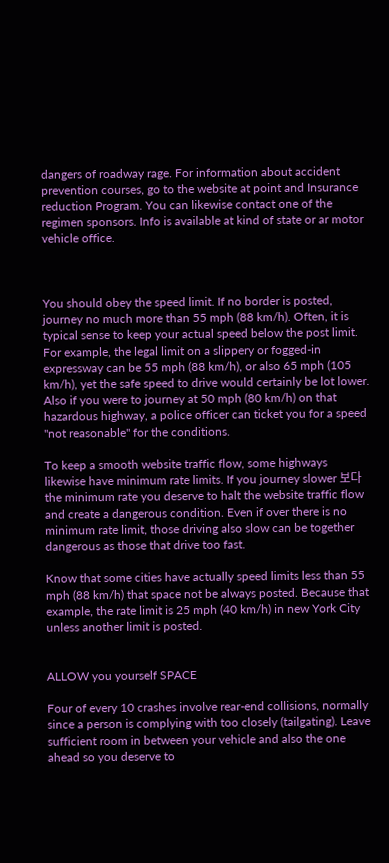dangers of roadway rage. For information about accident prevention courses, go to the website at point and Insurance reduction Program. You can likewise contact one of the regimen sponsors. Info is available at kind of state or ar motor vehicle office.



You should obey the speed limit. If no border is posted, journey no much more than 55 mph (88 km/h). Often, it is typical sense to keep your actual speed below the post limit. For example, the legal limit on a slippery or fogged-in expressway can be 55 mph (88 km/h), or also 65 mph (105 km/h), yet the safe speed to drive would certainly be lot lower. Also if you were to journey at 50 mph (80 km/h) on that hazardous highway, a police officer can ticket you for a speed "not reasonable" for the conditions.

To keep a smooth website traffic flow, some highways likewise have minimum rate limits. If you journey slower 보다 the minimum rate you deserve to halt the website traffic flow and create a dangerous condition. Even if over there is no minimum rate limit, those driving also slow can be together dangerous as those that drive too fast.

Know that some cities have actually speed limits less than 55 mph (88 km/h) that space not be always posted. Because that example, the rate limit is 25 mph (40 km/h) in new York City unless another limit is posted.


ALLOW you yourself SPACE

Four of every 10 crashes involve rear-end collisions, normally since a person is complying with too closely (tailgating). Leave sufficient room in between your vehicle and also the one ahead so you deserve to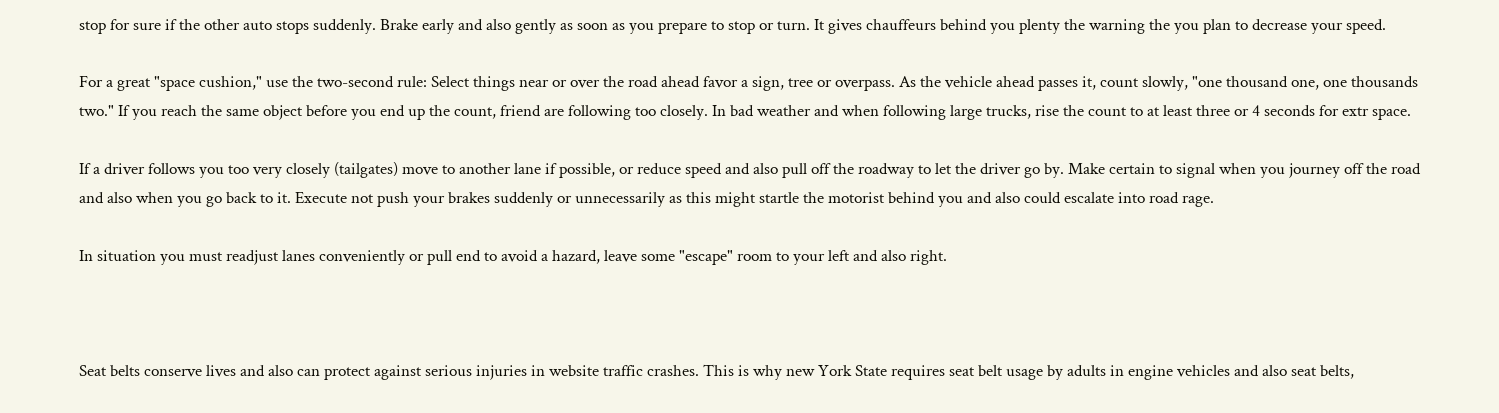stop for sure if the other auto stops suddenly. Brake early and also gently as soon as you prepare to stop or turn. It gives chauffeurs behind you plenty the warning the you plan to decrease your speed.

For a great "space cushion," use the two-second rule: Select things near or over the road ahead favor a sign, tree or overpass. As the vehicle ahead passes it, count slowly, "one thousand one, one thousands two." If you reach the same object before you end up the count, friend are following too closely. In bad weather and when following large trucks, rise the count to at least three or 4 seconds for extr space.

If a driver follows you too very closely (tailgates) move to another lane if possible, or reduce speed and also pull off the roadway to let the driver go by. Make certain to signal when you journey off the road and also when you go back to it. Execute not push your brakes suddenly or unnecessarily as this might startle the motorist behind you and also could escalate into road rage.

In situation you must readjust lanes conveniently or pull end to avoid a hazard, leave some "escape" room to your left and also right.



Seat belts conserve lives and also can protect against serious injuries in website traffic crashes. This is why new York State requires seat belt usage by adults in engine vehicles and also seat belts,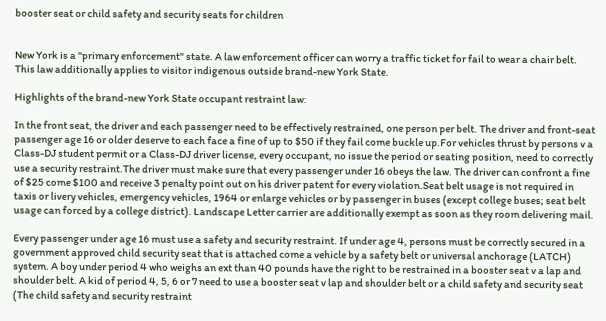booster seat or child safety and security seats for children


New York is a "primary enforcement" state. A law enforcement officer can worry a traffic ticket for fail to wear a chair belt. This law additionally applies to visitor indigenous outside brand-new York State.

Highlights of the brand-new York State occupant restraint law:

In the front seat, the driver and each passenger need to be effectively restrained, one person per belt. The driver and front-seat passenger age 16 or older deserve to each face a fine of up to $50 if they fail come buckle up.For vehicles thrust by persons v a Class-DJ student permit or a Class-DJ driver license, every occupant, no issue the period or seating position, need to correctly use a security restraint.The driver must make sure that every passenger under 16 obeys the law. The driver can confront a fine of $25 come $100 and receive 3 penalty point out on his driver patent for every violation.Seat belt usage is not required in taxis or livery vehicles, emergency vehicles, 1964 or enlarge vehicles or by passenger in buses (except college buses; seat belt usage can forced by a college district). Landscape Letter carrier are additionally exempt as soon as they room delivering mail.

Every passenger under age 16 must use a safety and security restraint. If under age 4, persons must be correctly secured in a government approved child security seat that is attached come a vehicle by a safety belt or universal anchorage (LATCH) system. A boy under period 4 who weighs an ext than 40 pounds have the right to be restrained in a booster seat v a lap and shoulder belt. A kid of period 4, 5, 6 or 7 need to use a booster seat v lap and shoulder belt or a child safety and security seat (The child safety and security restraint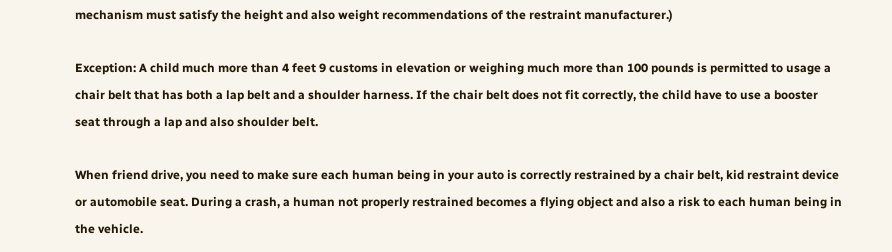mechanism must satisfy the height and also weight recommendations of the restraint manufacturer.)

Exception: A child much more than 4 feet 9 customs in elevation or weighing much more than 100 pounds is permitted to usage a chair belt that has both a lap belt and a shoulder harness. If the chair belt does not fit correctly, the child have to use a booster seat through a lap and also shoulder belt.

When friend drive, you need to make sure each human being in your auto is correctly restrained by a chair belt, kid restraint device or automobile seat. During a crash, a human not properly restrained becomes a flying object and also a risk to each human being in the vehicle.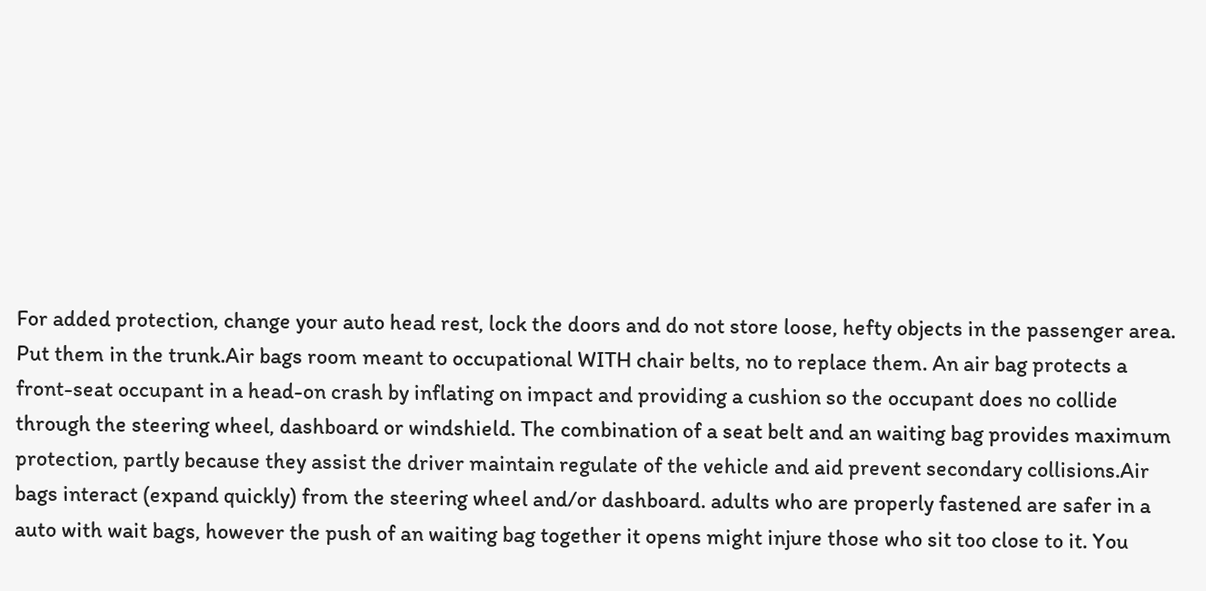For added protection, change your auto head rest, lock the doors and do not store loose, hefty objects in the passenger area. Put them in the trunk.Air bags room meant to occupational WITH chair belts, no to replace them. An air bag protects a front-seat occupant in a head-on crash by inflating on impact and providing a cushion so the occupant does no collide through the steering wheel, dashboard or windshield. The combination of a seat belt and an waiting bag provides maximum protection, partly because they assist the driver maintain regulate of the vehicle and aid prevent secondary collisions.Air bags interact (expand quickly) from the steering wheel and/or dashboard. adults who are properly fastened are safer in a auto with wait bags, however the push of an waiting bag together it opens might injure those who sit too close to it. You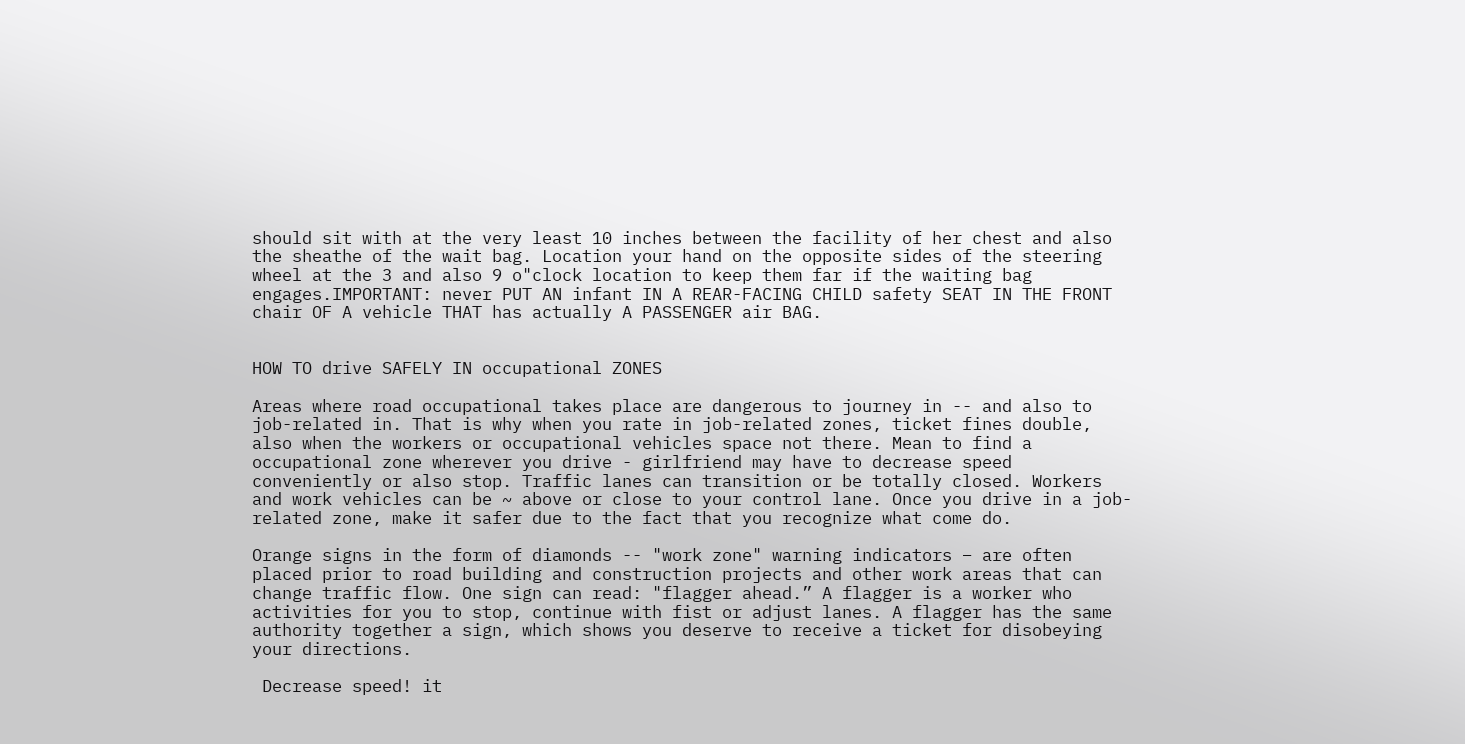should sit with at the very least 10 inches between the facility of her chest and also the sheathe of the wait bag. Location your hand on the opposite sides of the steering wheel at the 3 and also 9 o"clock location to keep them far if the waiting bag engages.IMPORTANT: never PUT AN infant IN A REAR-FACING CHILD safety SEAT IN THE FRONT chair OF A vehicle THAT has actually A PASSENGER air BAG.


HOW TO drive SAFELY IN occupational ZONES

Areas where road occupational takes place are dangerous to journey in -- and also to job-related in. That is why when you rate in job-related zones, ticket fines double, also when the workers or occupational vehicles space not there. Mean to find a occupational zone wherever you drive - girlfriend may have to decrease speed conveniently or also stop. Traffic lanes can transition or be totally closed. Workers and work vehicles can be ~ above or close to your control lane. Once you drive in a job-related zone, make it safer due to the fact that you recognize what come do.

Orange signs in the form of diamonds -- "work zone" warning indicators – are often placed prior to road building and construction projects and other work areas that can change traffic flow. One sign can read: "flagger ahead.” A flagger is a worker who activities for you to stop, continue with fist or adjust lanes. A flagger has the same authority together a sign, which shows you deserve to receive a ticket for disobeying your directions.

 Decrease speed! it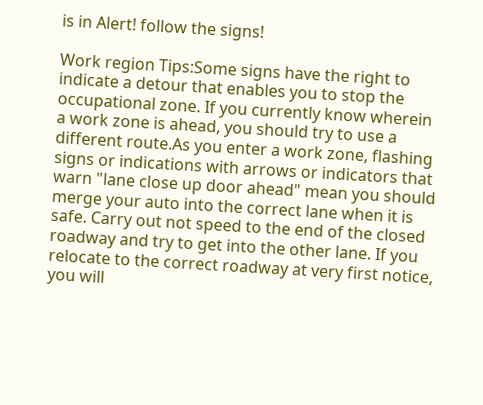is in Alert! follow the signs!

Work region Tips:Some signs have the right to indicate a detour that enables you to stop the occupational zone. If you currently know wherein a work zone is ahead, you should try to use a different route.As you enter a work zone, flashing signs or indications with arrows or indicators that warn "lane close up door ahead" mean you should merge your auto into the correct lane when it is safe. Carry out not speed to the end of the closed roadway and try to get into the other lane. If you relocate to the correct roadway at very first notice, you will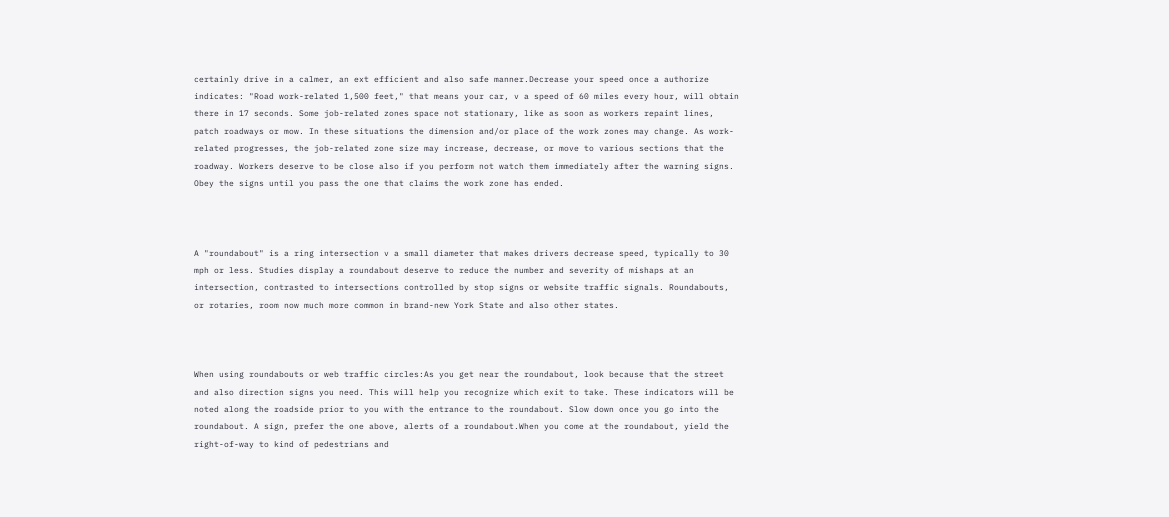certainly drive in a calmer, an ext efficient and also safe manner.Decrease your speed once a authorize indicates: "Road work-related 1,500 feet," that means your car, v a speed of 60 miles every hour, will obtain there in 17 seconds. Some job-related zones space not stationary, like as soon as workers repaint lines, patch roadways or mow. In these situations the dimension and/or place of the work zones may change. As work-related progresses, the job-related zone size may increase, decrease, or move to various sections that the roadway. Workers deserve to be close also if you perform not watch them immediately after the warning signs. Obey the signs until you pass the one that claims the work zone has ended.



A "roundabout" is a ring intersection v a small diameter that makes drivers decrease speed, typically to 30 mph or less. Studies display a roundabout deserve to reduce the number and severity of mishaps at an intersection, contrasted to intersections controlled by stop signs or website traffic signals. Roundabouts, or rotaries, room now much more common in brand-new York State and also other states.



When using roundabouts or web traffic circles:As you get near the roundabout, look because that the street and also direction signs you need. This will help you recognize which exit to take. These indicators will be noted along the roadside prior to you with the entrance to the roundabout. Slow down once you go into the roundabout. A sign, prefer the one above, alerts of a roundabout.When you come at the roundabout, yield the right-of-way to kind of pedestrians and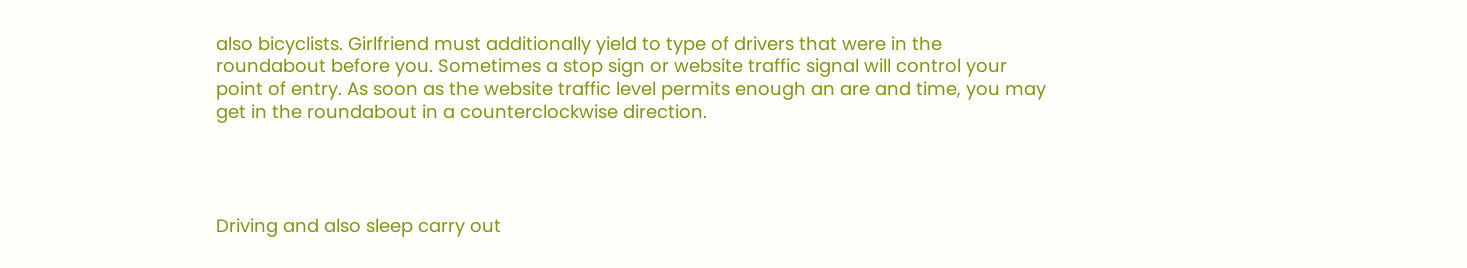also bicyclists. Girlfriend must additionally yield to type of drivers that were in the roundabout before you. Sometimes a stop sign or website traffic signal will control your point of entry. As soon as the website traffic level permits enough an are and time, you may get in the roundabout in a counterclockwise direction.




Driving and also sleep carry out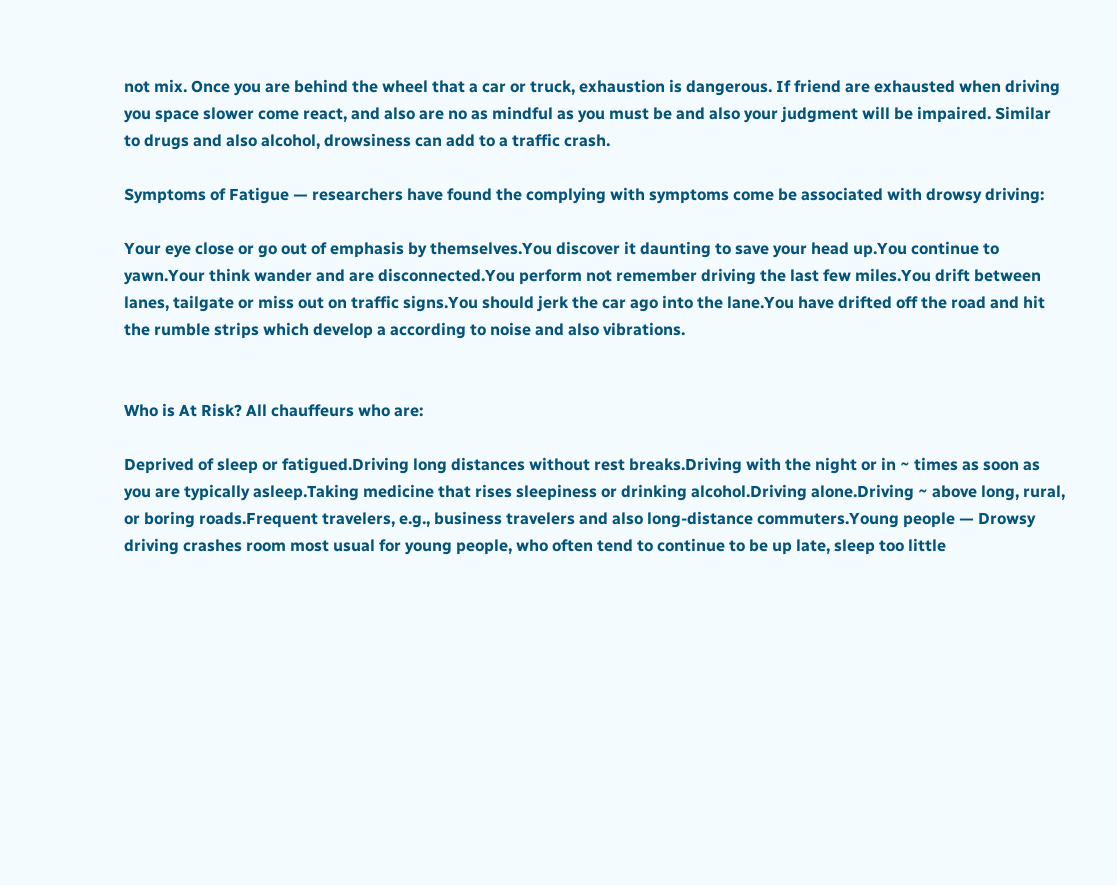not mix. Once you are behind the wheel that a car or truck, exhaustion is dangerous. If friend are exhausted when driving you space slower come react, and also are no as mindful as you must be and also your judgment will be impaired. Similar to drugs and also alcohol, drowsiness can add to a traffic crash.

Symptoms of Fatigue — researchers have found the complying with symptoms come be associated with drowsy driving:

Your eye close or go out of emphasis by themselves.You discover it daunting to save your head up.You continue to yawn.Your think wander and are disconnected.You perform not remember driving the last few miles.You drift between lanes, tailgate or miss out on traffic signs.You should jerk the car ago into the lane.You have drifted off the road and hit the rumble strips which develop a according to noise and also vibrations.


Who is At Risk? All chauffeurs who are:

Deprived of sleep or fatigued.Driving long distances without rest breaks.Driving with the night or in ~ times as soon as you are typically asleep.Taking medicine that rises sleepiness or drinking alcohol.Driving alone.Driving ~ above long, rural, or boring roads.Frequent travelers, e.g., business travelers and also long-distance commuters.Young people — Drowsy driving crashes room most usual for young people, who often tend to continue to be up late, sleep too little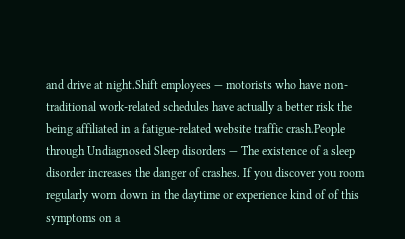and drive at night.Shift employees — motorists who have non-traditional work-related schedules have actually a better risk the being affiliated in a fatigue-related website traffic crash.People through Undiagnosed Sleep disorders — The existence of a sleep disorder increases the danger of crashes. If you discover you room regularly worn down in the daytime or experience kind of of this symptoms on a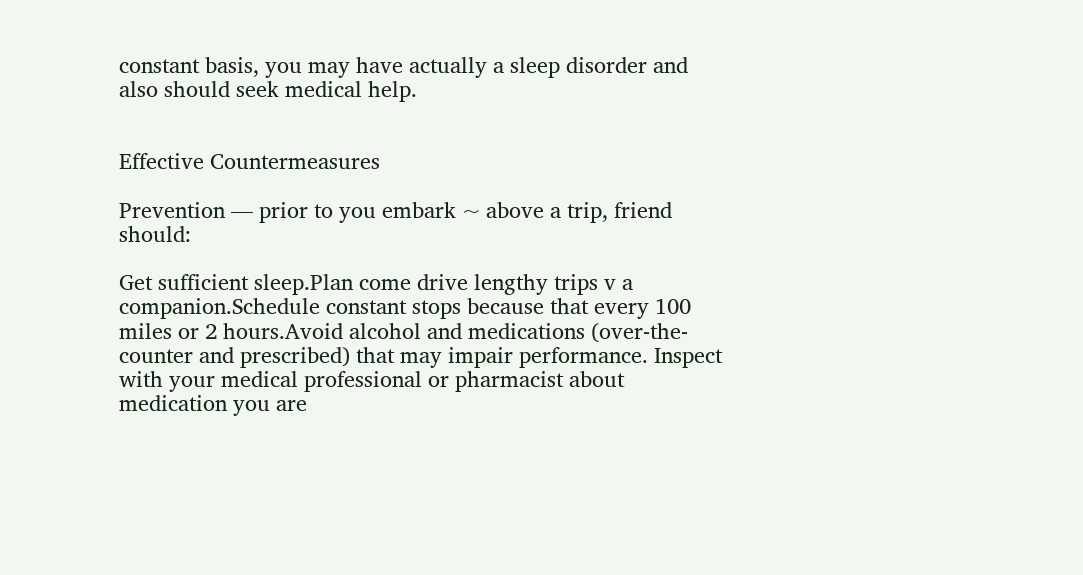constant basis, you may have actually a sleep disorder and also should seek medical help.


Effective Countermeasures

Prevention — prior to you embark ~ above a trip, friend should:

Get sufficient sleep.Plan come drive lengthy trips v a companion.Schedule constant stops because that every 100 miles or 2 hours.Avoid alcohol and medications (over-the-counter and prescribed) that may impair performance. Inspect with your medical professional or pharmacist about medication you are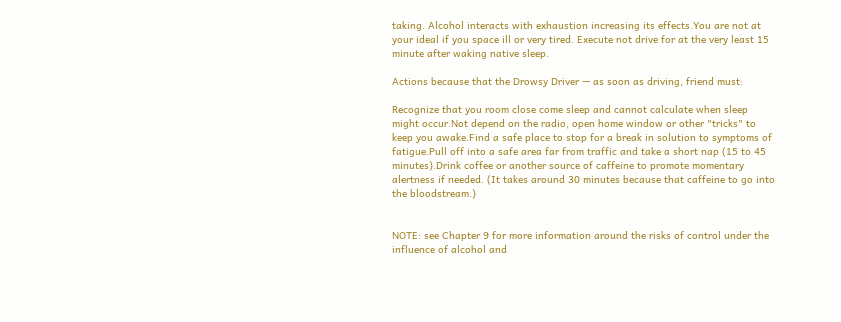taking. Alcohol interacts with exhaustion increasing its effects.You are not at your ideal if you space ill or very tired. Execute not drive for at the very least 15 minute after waking native sleep.

Actions because that the Drowsy Driver — as soon as driving, friend must:

Recognize that you room close come sleep and cannot calculate when sleep might occur.Not depend on the radio, open home window or other "tricks" to keep you awake.Find a safe place to stop for a break in solution to symptoms of fatigue.Pull off into a safe area far from traffic and take a short nap (15 to 45 minutes).Drink coffee or another source of caffeine to promote momentary alertness if needed. (It takes around 30 minutes because that caffeine to go into the bloodstream.)


NOTE: see Chapter 9 for more information around the risks of control under the influence of alcohol and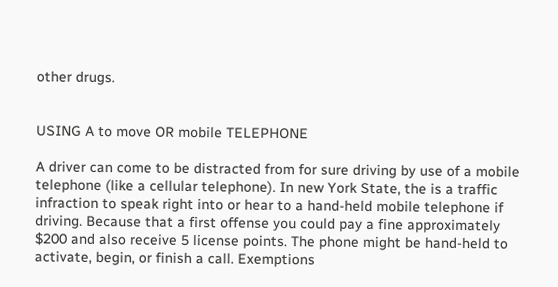other drugs.


USING A to move OR mobile TELEPHONE

A driver can come to be distracted from for sure driving by use of a mobile telephone (like a cellular telephone). In new York State, the is a traffic infraction to speak right into or hear to a hand-held mobile telephone if driving. Because that a first offense you could pay a fine approximately $200 and also receive 5 license points. The phone might be hand-held to activate, begin, or finish a call. Exemptions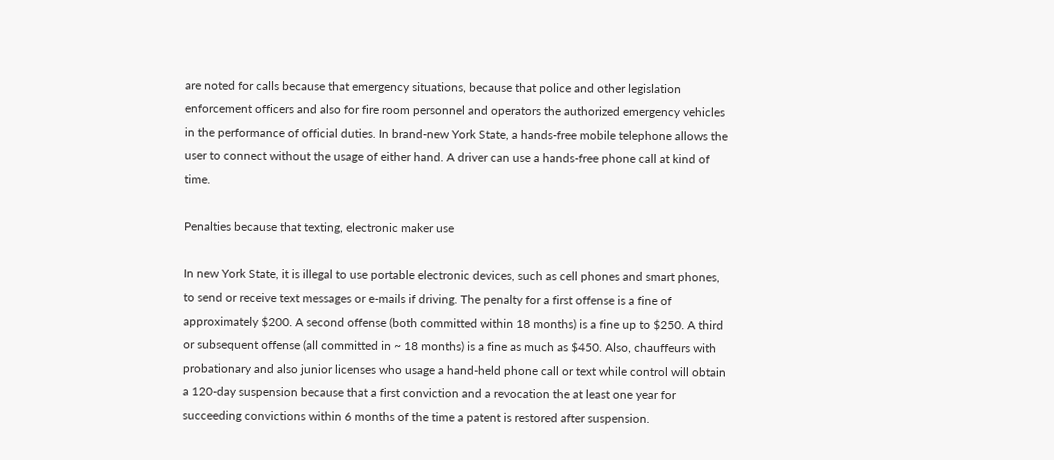are noted for calls because that emergency situations, because that police and other legislation enforcement officers and also for fire room personnel and operators the authorized emergency vehicles in the performance of official duties. In brand-new York State, a hands-free mobile telephone allows the user to connect without the usage of either hand. A driver can use a hands-free phone call at kind of time.

Penalties because that texting, electronic maker use

In new York State, it is illegal to use portable electronic devices, such as cell phones and smart phones, to send or receive text messages or e-mails if driving. The penalty for a first offense is a fine of approximately $200. A second offense (both committed within 18 months) is a fine up to $250. A third or subsequent offense (all committed in ~ 18 months) is a fine as much as $450. Also, chauffeurs with probationary and also junior licenses who usage a hand-held phone call or text while control will obtain a 120-day suspension because that a first conviction and a revocation the at least one year for succeeding convictions within 6 months of the time a patent is restored after suspension.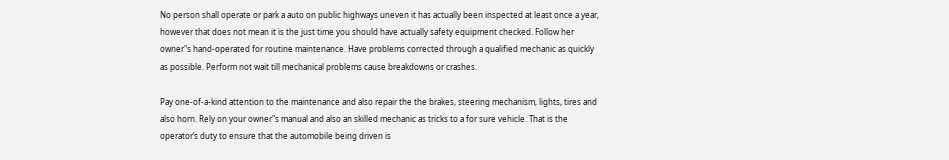No person shall operate or park a auto on public highways uneven it has actually been inspected at least once a year, however that does not mean it is the just time you should have actually safety equipment checked. Follow her owner"s hand-operated for routine maintenance. Have problems corrected through a qualified mechanic as quickly as possible. Perform not wait till mechanical problems cause breakdowns or crashes.

Pay one-of-a-kind attention to the maintenance and also repair the the brakes, steering mechanism, lights, tires and also horn. Rely on your owner"s manual and also an skilled mechanic as tricks to a for sure vehicle. That is the operator’s duty to ensure that the automobile being driven is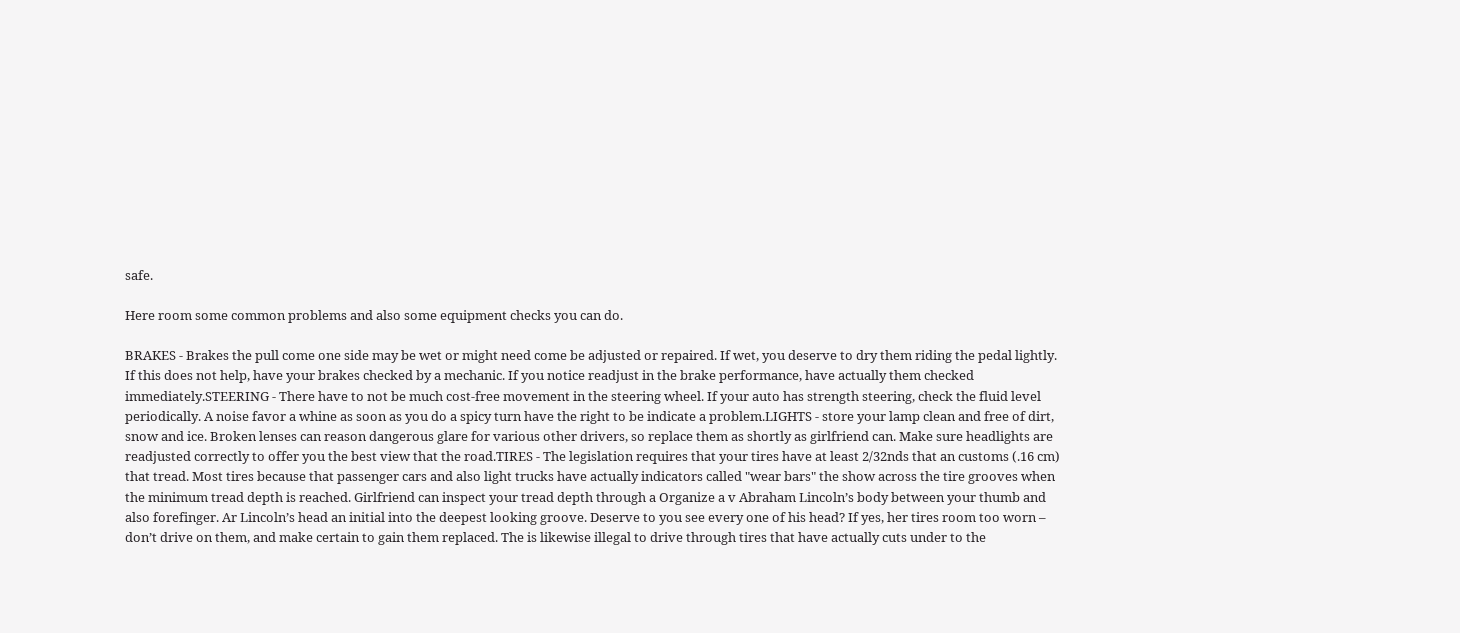safe.

Here room some common problems and also some equipment checks you can do.

BRAKES - Brakes the pull come one side may be wet or might need come be adjusted or repaired. If wet, you deserve to dry them riding the pedal lightly. If this does not help, have your brakes checked by a mechanic. If you notice readjust in the brake performance, have actually them checked immediately.STEERING - There have to not be much cost-free movement in the steering wheel. If your auto has strength steering, check the fluid level periodically. A noise favor a whine as soon as you do a spicy turn have the right to be indicate a problem.LIGHTS - store your lamp clean and free of dirt, snow and ice. Broken lenses can reason dangerous glare for various other drivers, so replace them as shortly as girlfriend can. Make sure headlights are readjusted correctly to offer you the best view that the road.TIRES - The legislation requires that your tires have at least 2/32nds that an customs (.16 cm) that tread. Most tires because that passenger cars and also light trucks have actually indicators called "wear bars" the show across the tire grooves when the minimum tread depth is reached. Girlfriend can inspect your tread depth through a Organize a v Abraham Lincoln’s body between your thumb and also forefinger. Ar Lincoln’s head an initial into the deepest looking groove. Deserve to you see every one of his head? If yes, her tires room too worn – don’t drive on them, and make certain to gain them replaced. The is likewise illegal to drive through tires that have actually cuts under to the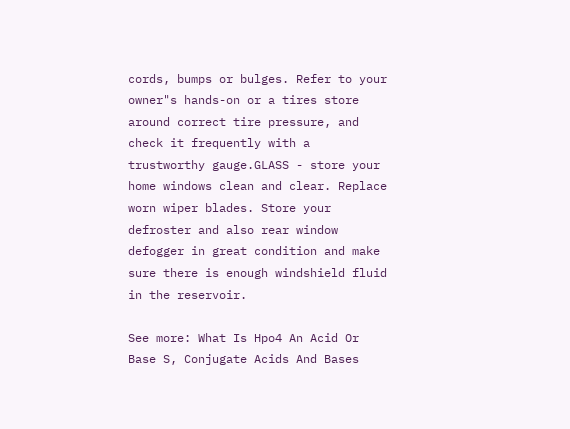cords, bumps or bulges. Refer to your owner"s hands-on or a tires store around correct tire pressure, and check it frequently with a trustworthy gauge.GLASS - store your home windows clean and clear. Replace worn wiper blades. Store your defroster and also rear window defogger in great condition and make sure there is enough windshield fluid in the reservoir.

See more: What Is Hpo4 An Acid Or Base S, Conjugate Acids And Bases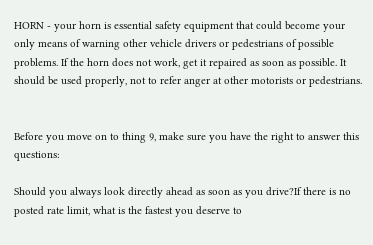HORN - your horn is essential safety equipment that could become your only means of warning other vehicle drivers or pedestrians of possible problems. If the horn does not work, get it repaired as soon as possible. It should be used properly, not to refer anger at other motorists or pedestrians.


Before you move on to thing 9, make sure you have the right to answer this questions:

Should you always look directly ahead as soon as you drive?If there is no posted rate limit, what is the fastest you deserve to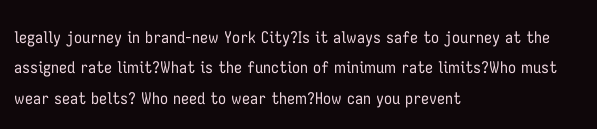legally journey in brand-new York City?Is it always safe to journey at the assigned rate limit?What is the function of minimum rate limits?Who must wear seat belts? Who need to wear them?How can you prevent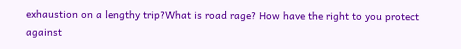exhaustion on a lengthy trip?What is road rage? How have the right to you protect against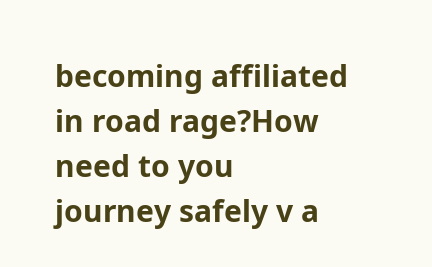becoming affiliated in road rage?How need to you journey safely v a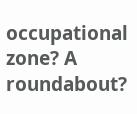occupational zone? A roundabout?